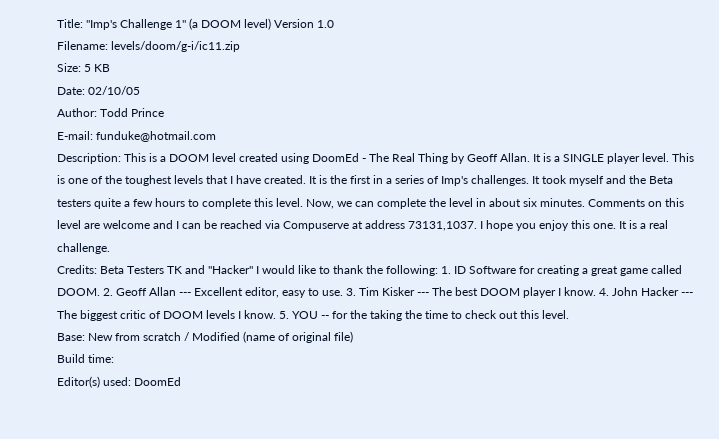Title: "Imp's Challenge 1" (a DOOM level) Version 1.0
Filename: levels/doom/g-i/ic11.zip
Size: 5 KB
Date: 02/10/05
Author: Todd Prince
E-mail: funduke@hotmail.com
Description: This is a DOOM level created using DoomEd - The Real Thing by Geoff Allan. It is a SINGLE player level. This is one of the toughest levels that I have created. It is the first in a series of Imp's challenges. It took myself and the Beta testers quite a few hours to complete this level. Now, we can complete the level in about six minutes. Comments on this level are welcome and I can be reached via Compuserve at address 73131,1037. I hope you enjoy this one. It is a real challenge.
Credits: Beta Testers TK and "Hacker" I would like to thank the following: 1. ID Software for creating a great game called DOOM. 2. Geoff Allan --- Excellent editor, easy to use. 3. Tim Kisker --- The best DOOM player I know. 4. John Hacker --- The biggest critic of DOOM levels I know. 5. YOU -- for the taking the time to check out this level.
Base: New from scratch / Modified (name of original file)
Build time:
Editor(s) used: DoomEd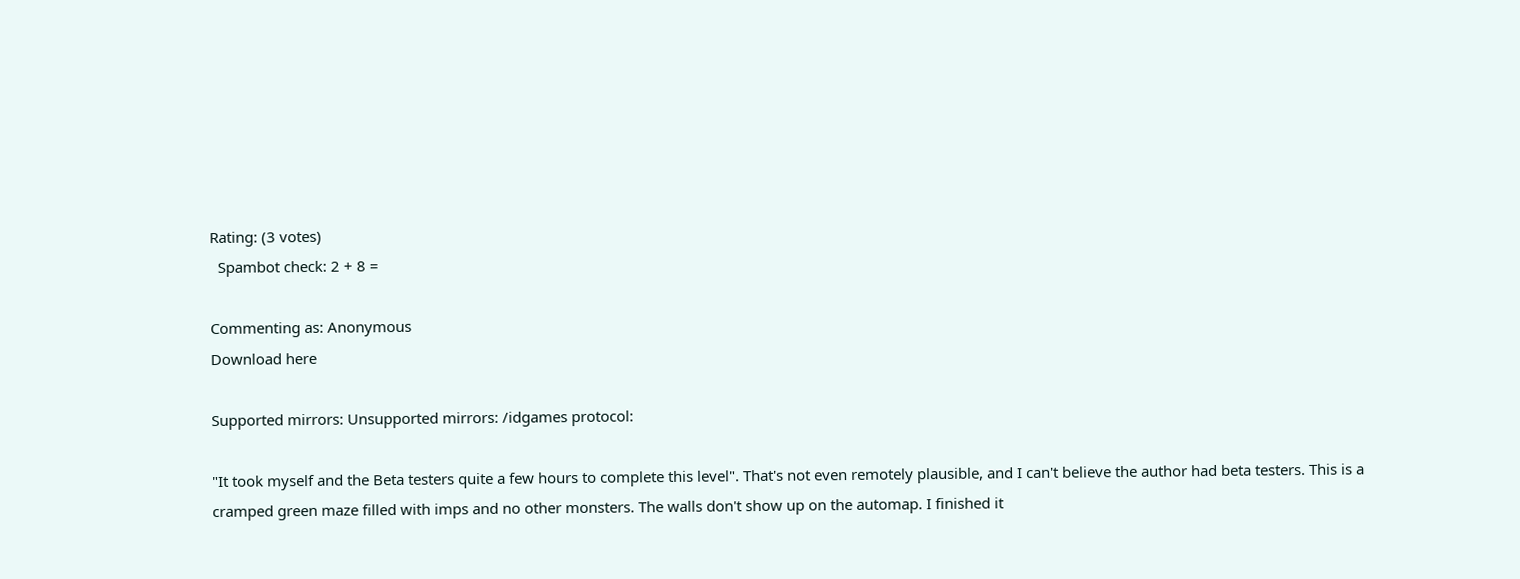Rating: (3 votes)
  Spambot check: 2 + 8 =

Commenting as: Anonymous
Download here

Supported mirrors: Unsupported mirrors: /idgames protocol:

"It took myself and the Beta testers quite a few hours to complete this level". That's not even remotely plausible, and I can't believe the author had beta testers. This is a cramped green maze filled with imps and no other monsters. The walls don't show up on the automap. I finished it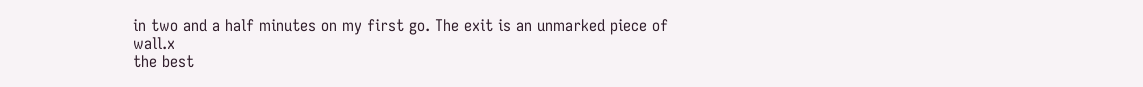in two and a half minutes on my first go. The exit is an unmarked piece of wall.x
the best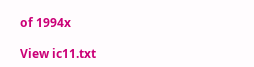of 1994x

View ic11.txt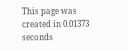This page was created in 0.01373 seconds